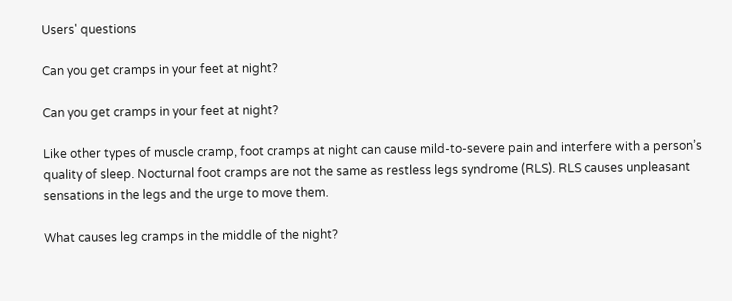Users' questions

Can you get cramps in your feet at night?

Can you get cramps in your feet at night?

Like other types of muscle cramp, foot cramps at night can cause mild-to-severe pain and interfere with a person’s quality of sleep. Nocturnal foot cramps are not the same as restless legs syndrome (RLS). RLS causes unpleasant sensations in the legs and the urge to move them.

What causes leg cramps in the middle of the night?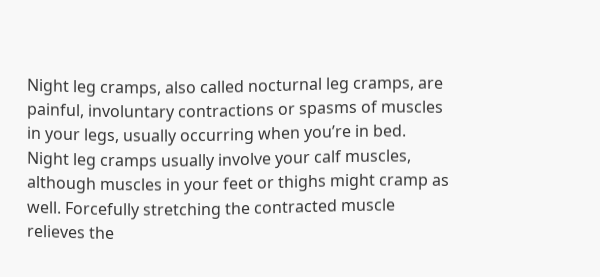Night leg cramps, also called nocturnal leg cramps, are painful, involuntary contractions or spasms of muscles in your legs, usually occurring when you’re in bed. Night leg cramps usually involve your calf muscles, although muscles in your feet or thighs might cramp as well. Forcefully stretching the contracted muscle relieves the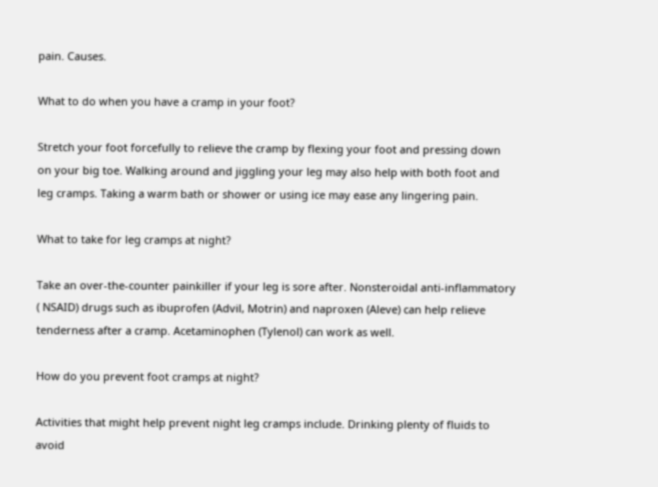pain. Causes.

What to do when you have a cramp in your foot?

Stretch your foot forcefully to relieve the cramp by flexing your foot and pressing down on your big toe. Walking around and jiggling your leg may also help with both foot and leg cramps. Taking a warm bath or shower or using ice may ease any lingering pain.

What to take for leg cramps at night?

Take an over-the-counter painkiller if your leg is sore after. Nonsteroidal anti-inflammatory ( NSAID) drugs such as ibuprofen (Advil, Motrin) and naproxen (Aleve) can help relieve tenderness after a cramp. Acetaminophen (Tylenol) can work as well.

How do you prevent foot cramps at night?

Activities that might help prevent night leg cramps include. Drinking plenty of fluids to avoid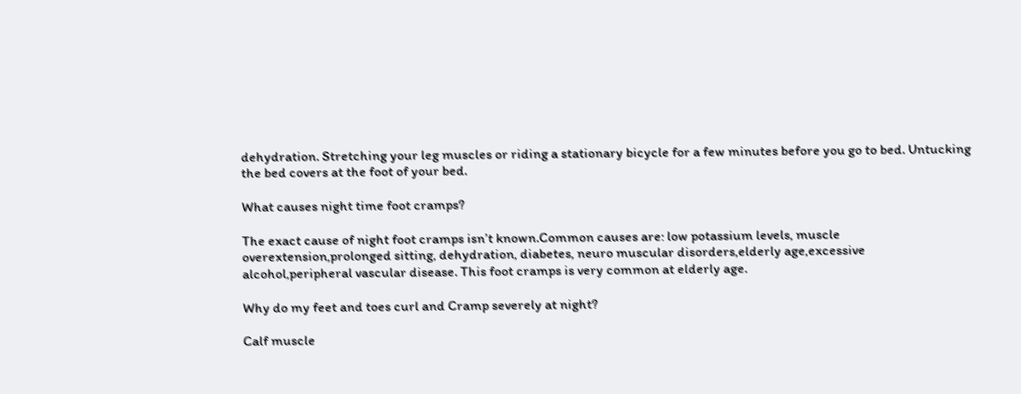dehydration. Stretching your leg muscles or riding a stationary bicycle for a few minutes before you go to bed. Untucking the bed covers at the foot of your bed.

What causes night time foot cramps?

The exact cause of night foot cramps isn’t known.Common causes are: low potassium levels, muscle overextension,prolonged sitting, dehydration, diabetes, neuro muscular disorders,elderly age,excessive alcohol,peripheral vascular disease. This foot cramps is very common at elderly age.

Why do my feet and toes curl and Cramp severely at night?

Calf muscle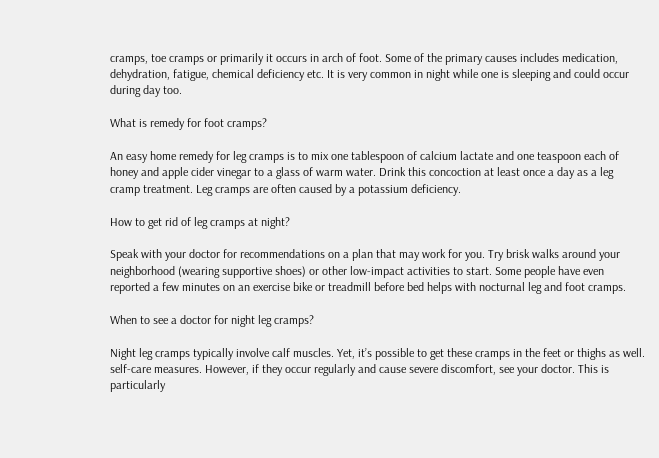cramps, toe cramps or primarily it occurs in arch of foot. Some of the primary causes includes medication, dehydration, fatigue, chemical deficiency etc. It is very common in night while one is sleeping and could occur during day too.

What is remedy for foot cramps?

An easy home remedy for leg cramps is to mix one tablespoon of calcium lactate and one teaspoon each of honey and apple cider vinegar to a glass of warm water. Drink this concoction at least once a day as a leg cramp treatment. Leg cramps are often caused by a potassium deficiency.

How to get rid of leg cramps at night?

Speak with your doctor for recommendations on a plan that may work for you. Try brisk walks around your neighborhood (wearing supportive shoes) or other low-impact activities to start. Some people have even reported a few minutes on an exercise bike or treadmill before bed helps with nocturnal leg and foot cramps.

When to see a doctor for night leg cramps?

Night leg cramps typically involve calf muscles. Yet, it’s possible to get these cramps in the feet or thighs as well. self-care measures. However, if they occur regularly and cause severe discomfort, see your doctor. This is particularly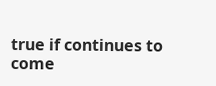true if continues to come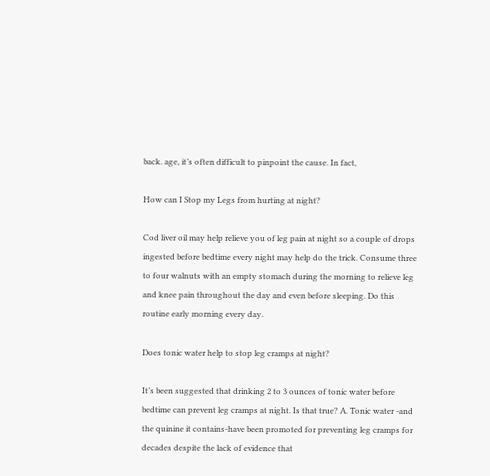back. age, it’s often difficult to pinpoint the cause. In fact,

How can I Stop my Legs from hurting at night?

Cod liver oil may help relieve you of leg pain at night so a couple of drops ingested before bedtime every night may help do the trick. Consume three to four walnuts with an empty stomach during the morning to relieve leg and knee pain throughout the day and even before sleeping. Do this routine early morning every day.

Does tonic water help to stop leg cramps at night?

It’s been suggested that drinking 2 to 3 ounces of tonic water before bedtime can prevent leg cramps at night. Is that true? A. Tonic water -and the quinine it contains-have been promoted for preventing leg cramps for decades despite the lack of evidence that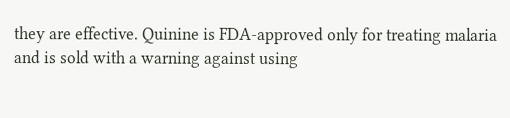they are effective. Quinine is FDA-approved only for treating malaria and is sold with a warning against using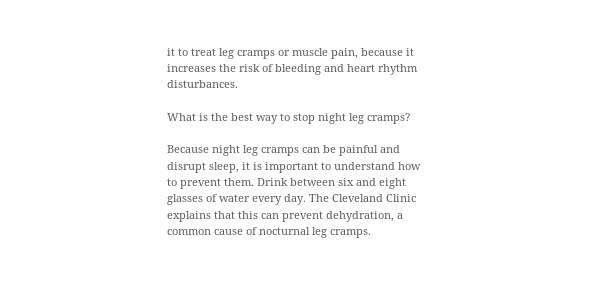it to treat leg cramps or muscle pain, because it increases the risk of bleeding and heart rhythm disturbances.

What is the best way to stop night leg cramps?

Because night leg cramps can be painful and disrupt sleep, it is important to understand how to prevent them. Drink between six and eight glasses of water every day. The Cleveland Clinic explains that this can prevent dehydration, a common cause of nocturnal leg cramps.